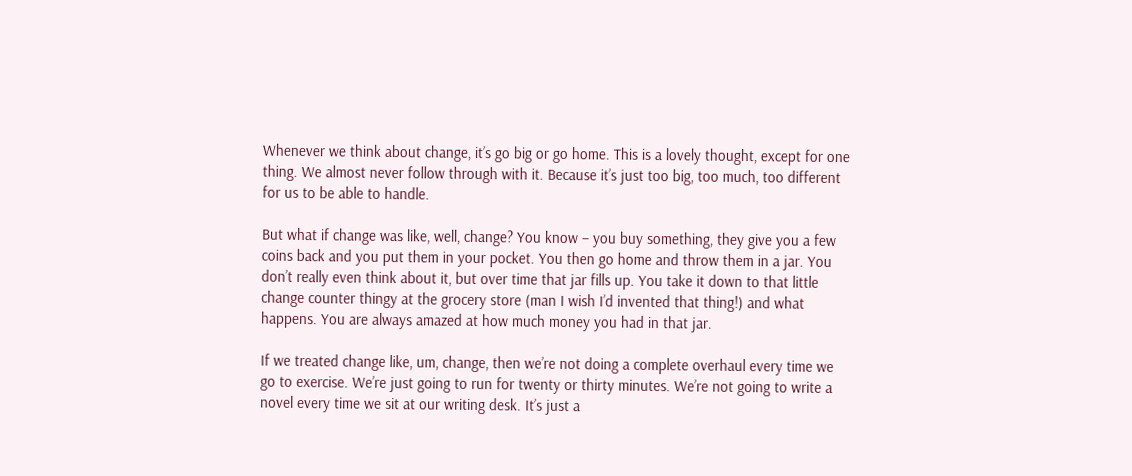Whenever we think about change, it’s go big or go home. This is a lovely thought, except for one thing. We almost never follow through with it. Because it’s just too big, too much, too different for us to be able to handle.

But what if change was like, well, change? You know – you buy something, they give you a few coins back and you put them in your pocket. You then go home and throw them in a jar. You don’t really even think about it, but over time that jar fills up. You take it down to that little change counter thingy at the grocery store (man I wish I’d invented that thing!) and what happens. You are always amazed at how much money you had in that jar.

If we treated change like, um, change, then we’re not doing a complete overhaul every time we go to exercise. We’re just going to run for twenty or thirty minutes. We’re not going to write a novel every time we sit at our writing desk. It’s just a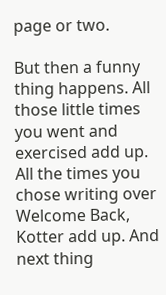page or two.

But then a funny thing happens. All those little times you went and exercised add up. All the times you chose writing over Welcome Back, Kotter add up. And next thing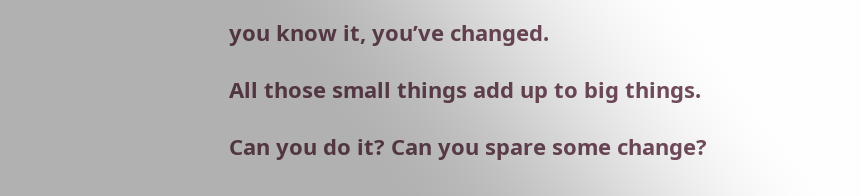you know it, you’ve changed.

All those small things add up to big things.

Can you do it? Can you spare some change?